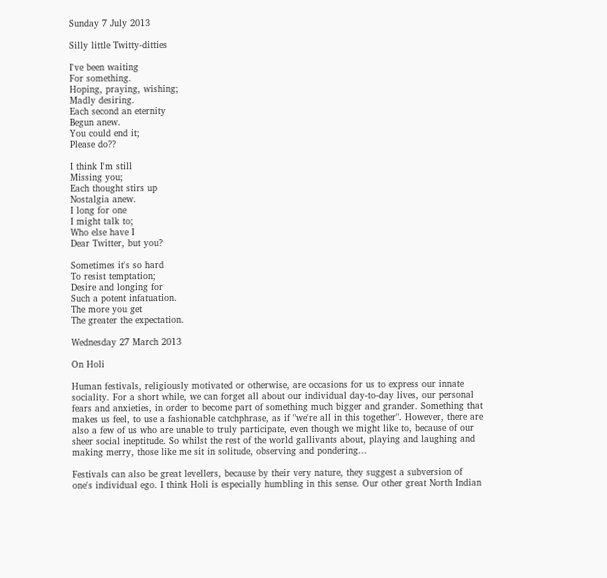Sunday 7 July 2013

Silly little Twitty-ditties

I've been waiting
For something.
Hoping, praying, wishing;
Madly desiring.
Each second an eternity
Begun anew.
You could end it;
Please do??

I think I'm still
Missing you;
Each thought stirs up
Nostalgia anew.
I long for one
I might talk to;
Who else have I
Dear Twitter, but you?

Sometimes it's so hard
To resist temptation;
Desire and longing for
Such a potent infatuation.
The more you get
The greater the expectation.

Wednesday 27 March 2013

On Holi

Human festivals, religiously motivated or otherwise, are occasions for us to express our innate sociality. For a short while, we can forget all about our individual day-to-day lives, our personal fears and anxieties, in order to become part of something much bigger and grander. Something that makes us feel, to use a fashionable catchphrase, as if "we're all in this together". However, there are also a few of us who are unable to truly participate, even though we might like to, because of our sheer social ineptitude. So whilst the rest of the world gallivants about, playing and laughing and making merry, those like me sit in solitude, observing and pondering...

Festivals can also be great levellers, because by their very nature, they suggest a subversion of one's individual ego. I think Holi is especially humbling in this sense. Our other great North Indian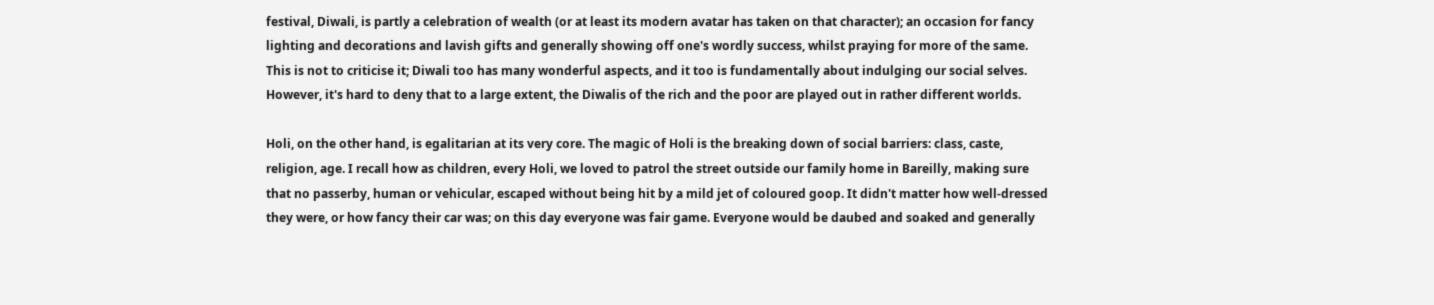festival, Diwali, is partly a celebration of wealth (or at least its modern avatar has taken on that character); an occasion for fancy lighting and decorations and lavish gifts and generally showing off one's wordly success, whilst praying for more of the same. This is not to criticise it; Diwali too has many wonderful aspects, and it too is fundamentally about indulging our social selves. However, it's hard to deny that to a large extent, the Diwalis of the rich and the poor are played out in rather different worlds.

Holi, on the other hand, is egalitarian at its very core. The magic of Holi is the breaking down of social barriers: class, caste, religion, age. I recall how as children, every Holi, we loved to patrol the street outside our family home in Bareilly, making sure that no passerby, human or vehicular, escaped without being hit by a mild jet of coloured goop. It didn't matter how well-dressed they were, or how fancy their car was; on this day everyone was fair game. Everyone would be daubed and soaked and generally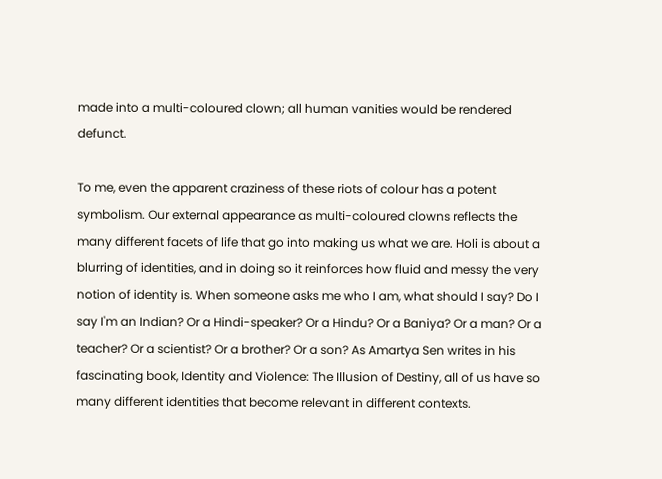made into a multi-coloured clown; all human vanities would be rendered defunct.

To me, even the apparent craziness of these riots of colour has a potent symbolism. Our external appearance as multi-coloured clowns reflects the many different facets of life that go into making us what we are. Holi is about a blurring of identities, and in doing so it reinforces how fluid and messy the very notion of identity is. When someone asks me who I am, what should I say? Do I say I'm an Indian? Or a Hindi-speaker? Or a Hindu? Or a Baniya? Or a man? Or a teacher? Or a scientist? Or a brother? Or a son? As Amartya Sen writes in his fascinating book, Identity and Violence: The Illusion of Destiny, all of us have so many different identities that become relevant in different contexts.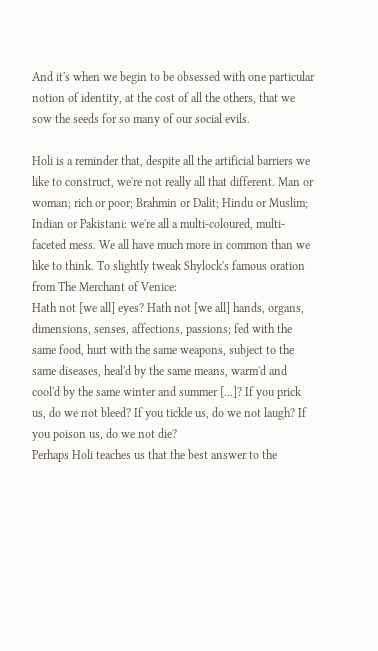And it's when we begin to be obsessed with one particular notion of identity, at the cost of all the others, that we sow the seeds for so many of our social evils.

Holi is a reminder that, despite all the artificial barriers we like to construct, we're not really all that different. Man or woman; rich or poor; Brahmin or Dalit; Hindu or Muslim; Indian or Pakistani: we're all a multi-coloured, multi-faceted mess. We all have much more in common than we like to think. To slightly tweak Shylock's famous oration from The Merchant of Venice:
Hath not [we all] eyes? Hath not [we all] hands, organs, dimensions, senses, affections, passions; fed with the same food, hurt with the same weapons, subject to the same diseases, heal'd by the same means, warm'd and cool'd by the same winter and summer [...]? If you prick us, do we not bleed? If you tickle us, do we not laugh? If you poison us, do we not die?
Perhaps Holi teaches us that the best answer to the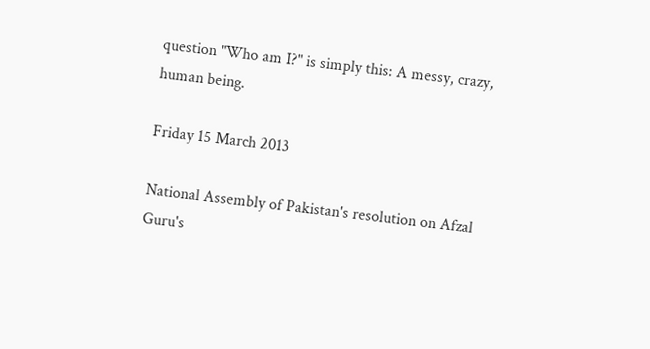question "Who am I?" is simply this: A messy, crazy, human being.

Friday 15 March 2013

National Assembly of Pakistan's resolution on Afzal Guru's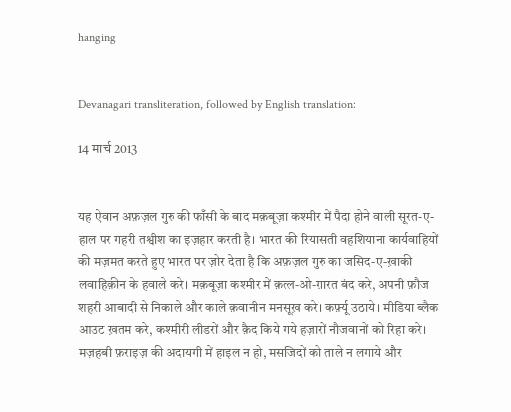hanging


Devanagari transliteration, followed by English translation:

14 मार्च 2013


यह ऐवान अफ़ज़ल गुरु की फाँसी के बाद मक़बूज़ा कश्मीर में पैदा होने वाली सूरत-ए-हाल पर गहरी तश्वीश का इज़हार करती है। भारत की रियासती वहशियाना कार्यवाहियों की मज़मत करते हुए भारत पर ज़ोर देता है कि अफ़ज़ल गुरु का जसिद-ए-ख़ाकी लवाहिक़ीन के हवाले करे। मक़बूज़ा कश्मीर में क़त्ल-ओ-ग़ारत बंद करे, अपनी फ़ौज शहरी आबादी से निकाले और काले क़वानीन मनसूख़ करे। कर्फ़्यू उठाये। मीडिया ब्लैक आउट ख़तम करे, कश्मीरी लीडरों और क़ैद किये गये हज़ारों नौजवानों को रिहा करे। मज़हबी फ़राइज़ की अदायगी में हाइल न हो, मसजिदों को ताले न लगाये और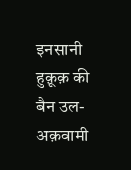इनसानी हुक़ूक़ की बैन उल-अक़वामी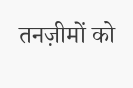तनज़ीमों को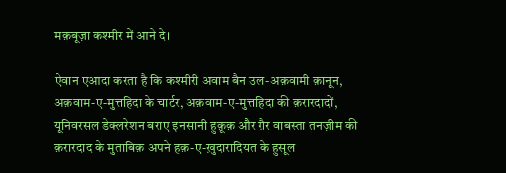मक़बूज़ा कश्मीर में आने दे।

ऐवान एआदा करता है कि कश्मीरी अवाम बैन उल-अक़वामी क़ानून, अक़वाम-ए-मुत्तहिदा के चार्टर, अक़वाम-ए-मुत्तहिदा की क़रारदादों, यूनिवरसल डेक्लरेशन बराए इनसानी हुक़ूक़ और ग़ैर वाबस्ता तनज़ीम की क़रारदाद के मुताबिक़ अपने हक़-ए-ख़ुदारादियत के हुसूल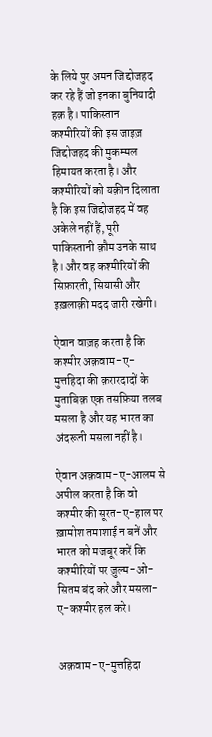के लिये पुर अमन जिद्दोजहद कर रहे हैं जो इनका बुनियादी हक़ है। पाकिस्तान कश्मीरियों की इस जाइज़ जिद्दोजहद की मुकम्मल हिमायत करता है। और कश्मीरियों को यक़ीन दिलाता है कि इस जिद्दोजहद में वह अकेले नहीं हैं, पूरी पाकिस्तानी क़ौम उनके साथ है। और वह कश्मीरियों की सिफ़ारती, सियासी और इख़लाक़ी मदद जारी रखेगी।

ऐवान वाज़ह करता है कि कश्मीर अक़वाम-ए-मुत्तहिदा की क़रारदादों के मुताबिक़ एक तसफ़िया तलब मसला है और यह भारत का अंदरूनी मसला नहीं है।

ऐवान अक़वाम-ए-आलम से अपील करता है कि वो कश्मीर की सूरत-ए-हाल पर ख़ामोश तमाशाई न बनें और भारत को मजबूर करें कि कश्मीरियों पर ज़ुल्म-ओ-सितम बंद करे और मसला-ए-कश्मीर हल करे।


अक़वाम-ए-मुत्तहिदा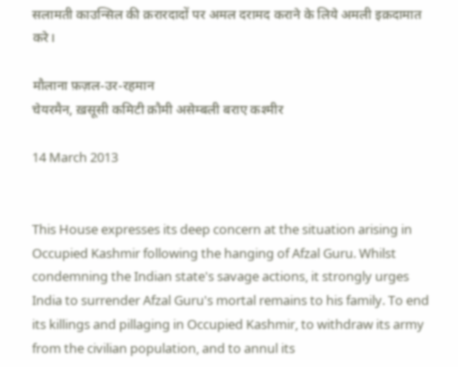सलामती काउन्सिल की क़रारदादों पर अमल दरामद कराने के लिये अमली इक़दामात करे।

मौलाना फ़ज़ल-उर-रहमान
चेयरमैन, ख़सूसी कमिटी क़ौमी असेम्बली बराए कश्मीर

14 March 2013


This House expresses its deep concern at the situation arising in Occupied Kashmir following the hanging of Afzal Guru. Whilst condemning the Indian state's savage actions, it strongly urges India to surrender Afzal Guru's mortal remains to his family. To end its killings and pillaging in Occupied Kashmir, to withdraw its army from the civilian population, and to annul its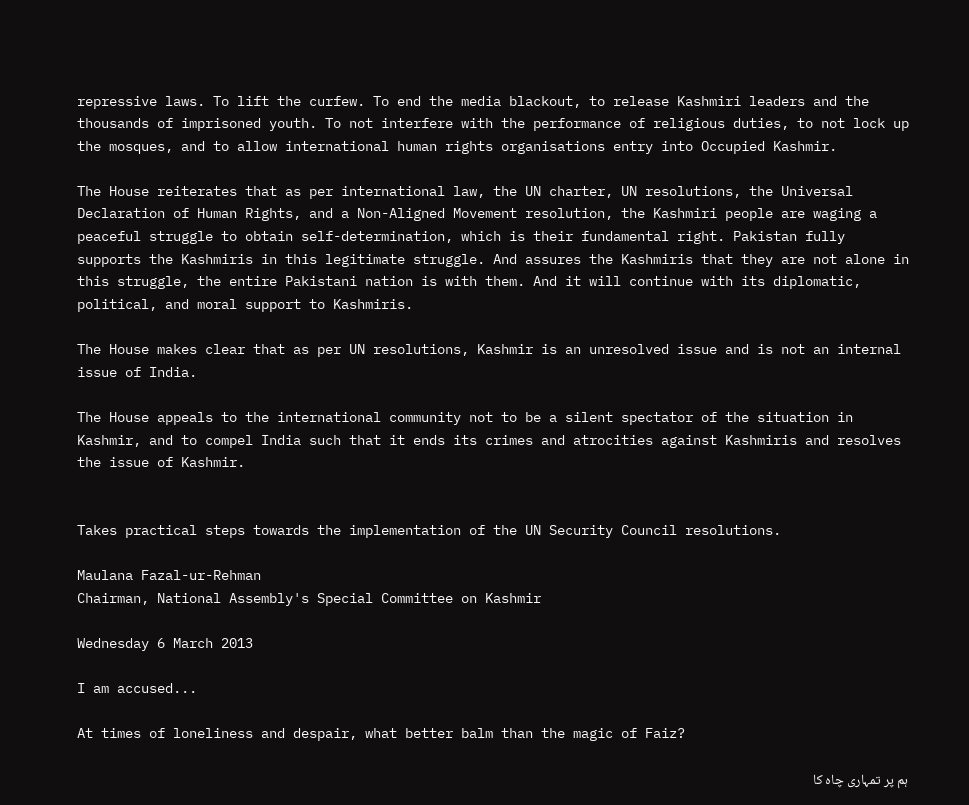repressive laws. To lift the curfew. To end the media blackout, to release Kashmiri leaders and the thousands of imprisoned youth. To not interfere with the performance of religious duties, to not lock up the mosques, and to allow international human rights organisations entry into Occupied Kashmir.

The House reiterates that as per international law, the UN charter, UN resolutions, the Universal Declaration of Human Rights, and a Non-Aligned Movement resolution, the Kashmiri people are waging a peaceful struggle to obtain self-determination, which is their fundamental right. Pakistan fully supports the Kashmiris in this legitimate struggle. And assures the Kashmiris that they are not alone in this struggle, the entire Pakistani nation is with them. And it will continue with its diplomatic, political, and moral support to Kashmiris.

The House makes clear that as per UN resolutions, Kashmir is an unresolved issue and is not an internal issue of India.

The House appeals to the international community not to be a silent spectator of the situation in Kashmir, and to compel India such that it ends its crimes and atrocities against Kashmiris and resolves the issue of Kashmir.


Takes practical steps towards the implementation of the UN Security Council resolutions.

Maulana Fazal-ur-Rehman
Chairman, National Assembly's Special Committee on Kashmir

Wednesday 6 March 2013

I am accused...

At times of loneliness and despair, what better balm than the magic of Faiz?

ہم پر تمہاری چاہ کا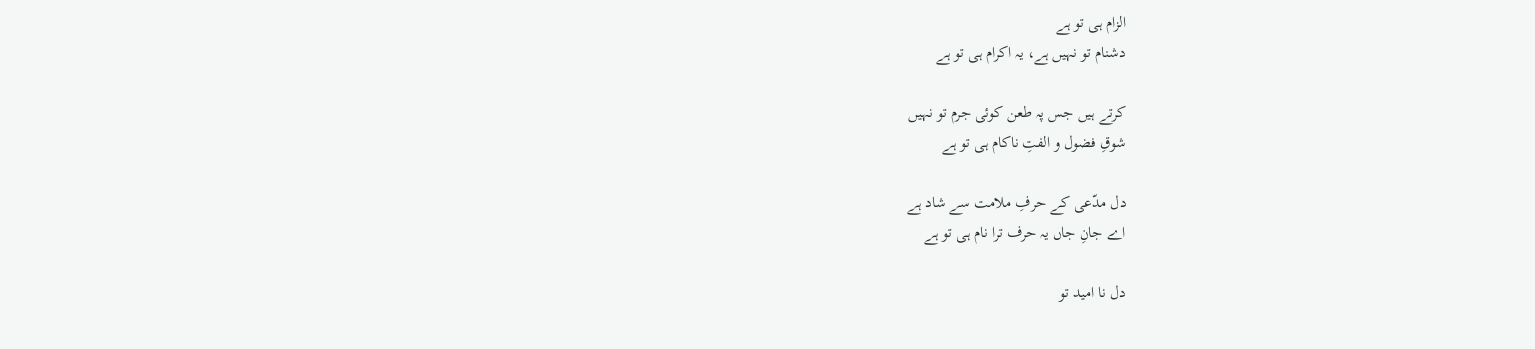الزام ہی تو ہے
دشنام تو نہیں ہے، یہ اکرام ہی تو ہے

کرتے ہیں جس پہ طعن کوئی جرم تو نہیں
شوقِ فضول و الفتِ ناکام ہی تو ہے

دل مدّعی کے حرفِ ملامت سے شاد ہے
اے جانِ جاں یہ حرف ترا نام ہی تو ہے

دل نا امید تو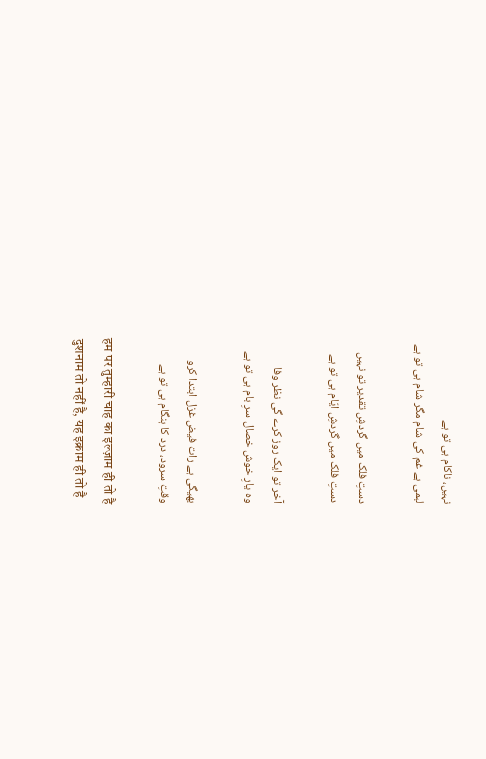نہیں، ناکام ہی تو ہے
لبمی ہے غم کی شام مگر شام ہی تو ہے

دستِ فلک میں گردشِ تقدیر تو نہیں
دستِ فلک میں گردشِ ایّام ہی تو ہے

آخر تو ایک روز کرے گی نظر وفا
وہ یارِ خوش خصال سرِ بام ہی تو ہے

بھیگی ہے رات فیض غزل ابتدا کرو
وقتِ سرود، درد کا ہنگام ہی تو ہے

हम पर तुम्हारी चाह का इल्ज़ाम ही तो है
दुशनाम तो नहीं है, यह इक्राम ही तो है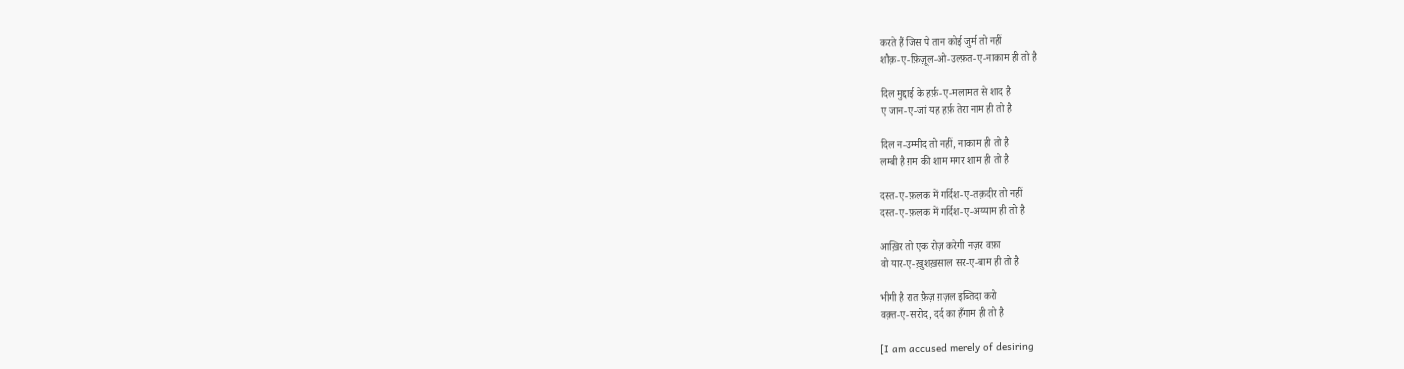करते हैं जिस पे तान कोई जुर्म तो नहीं
शौक़-ए-फ़िज़ूल-ओ-उल्फ़त-ए-नाकाम ही तो है

दिल मुद्दाई के हर्फ़-ए-मलामत से शाद है
ए जान-ए-जां यह हर्फ़ तेरा नाम ही तो है

दिल न-उम्मीद तो नहीं, नाकाम ही तो है
लम्बी है ग़म की शाम मगर शाम ही तो है

दस्त-ए-फ़लक में गर्दिश-ए-तक़दीर तो नहीं
दस्त-ए-फ़लक में गर्दिश-ए-अय्याम ही तो है

आख़िर तो एक रोज़ करेगी नज़र वफ़ा
वो यार-ए-ख़ुशख़साल सर-ए-बाम ही तो है

भीगी है रात फ़ैज़ ग़ज़ल इब्तिदा करो
वक़्त-ए-सरोद, दर्द का हँगाम ही तो है

[I am accused merely of desiring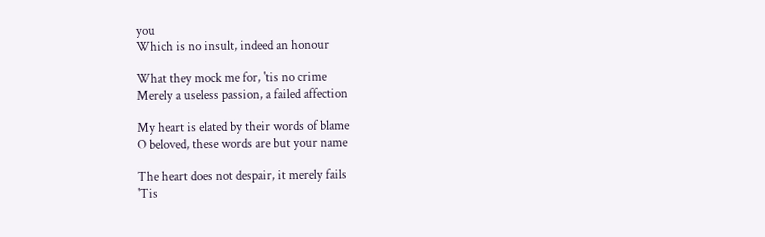you
Which is no insult, indeed an honour

What they mock me for, 'tis no crime
Merely a useless passion, a failed affection

My heart is elated by their words of blame
O beloved, these words are but your name

The heart does not despair, it merely fails
'Tis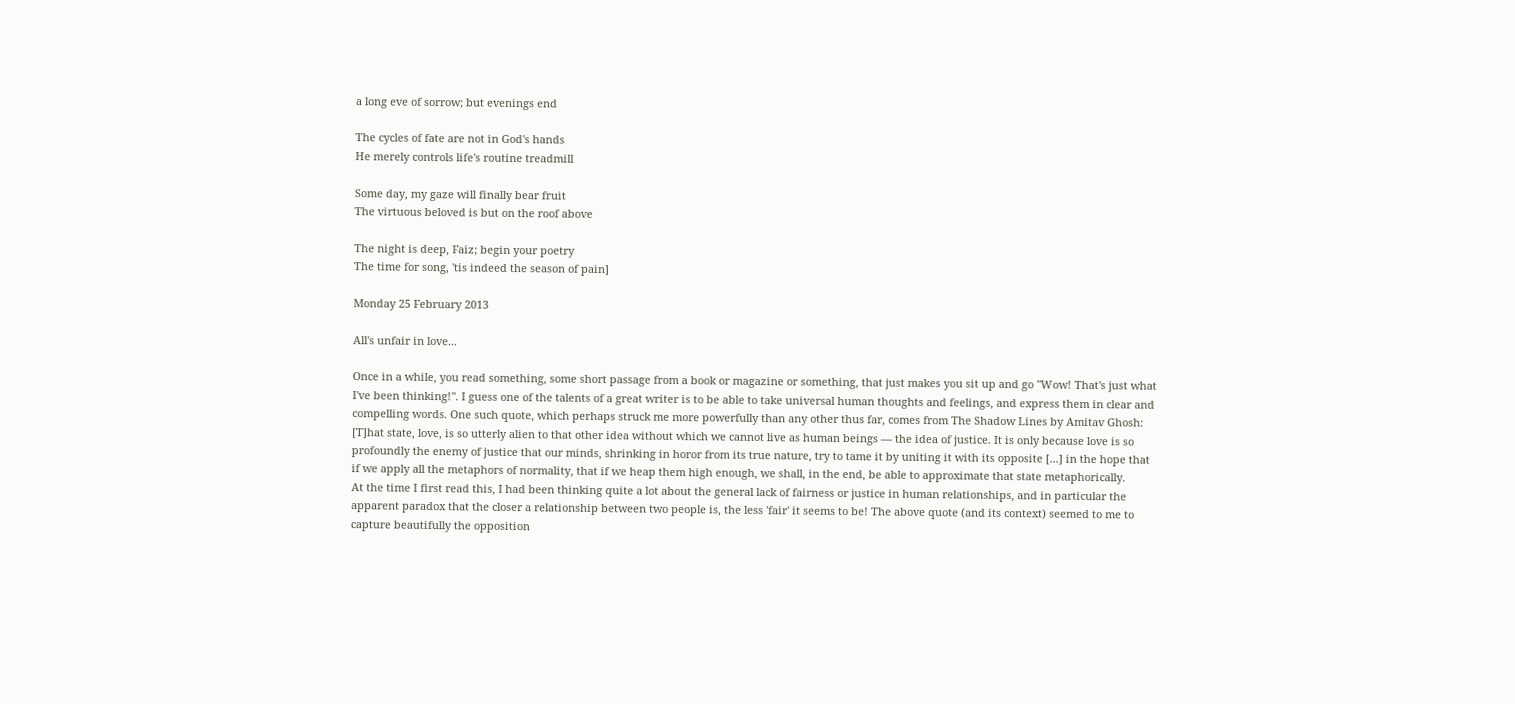a long eve of sorrow; but evenings end

The cycles of fate are not in God's hands
He merely controls life's routine treadmill

Some day, my gaze will finally bear fruit
The virtuous beloved is but on the roof above

The night is deep, Faiz; begin your poetry
The time for song, 'tis indeed the season of pain]

Monday 25 February 2013

All's unfair in love...

Once in a while, you read something, some short passage from a book or magazine or something, that just makes you sit up and go "Wow! That's just what I've been thinking!". I guess one of the talents of a great writer is to be able to take universal human thoughts and feelings, and express them in clear and compelling words. One such quote, which perhaps struck me more powerfully than any other thus far, comes from The Shadow Lines by Amitav Ghosh:
[T]hat state, love, is so utterly alien to that other idea without which we cannot live as human beings — the idea of justice. It is only because love is so profoundly the enemy of justice that our minds, shrinking in horor from its true nature, try to tame it by uniting it with its opposite [...] in the hope that if we apply all the metaphors of normality, that if we heap them high enough, we shall, in the end, be able to approximate that state metaphorically.
At the time I first read this, I had been thinking quite a lot about the general lack of fairness or justice in human relationships, and in particular the apparent paradox that the closer a relationship between two people is, the less 'fair' it seems to be! The above quote (and its context) seemed to me to capture beautifully the opposition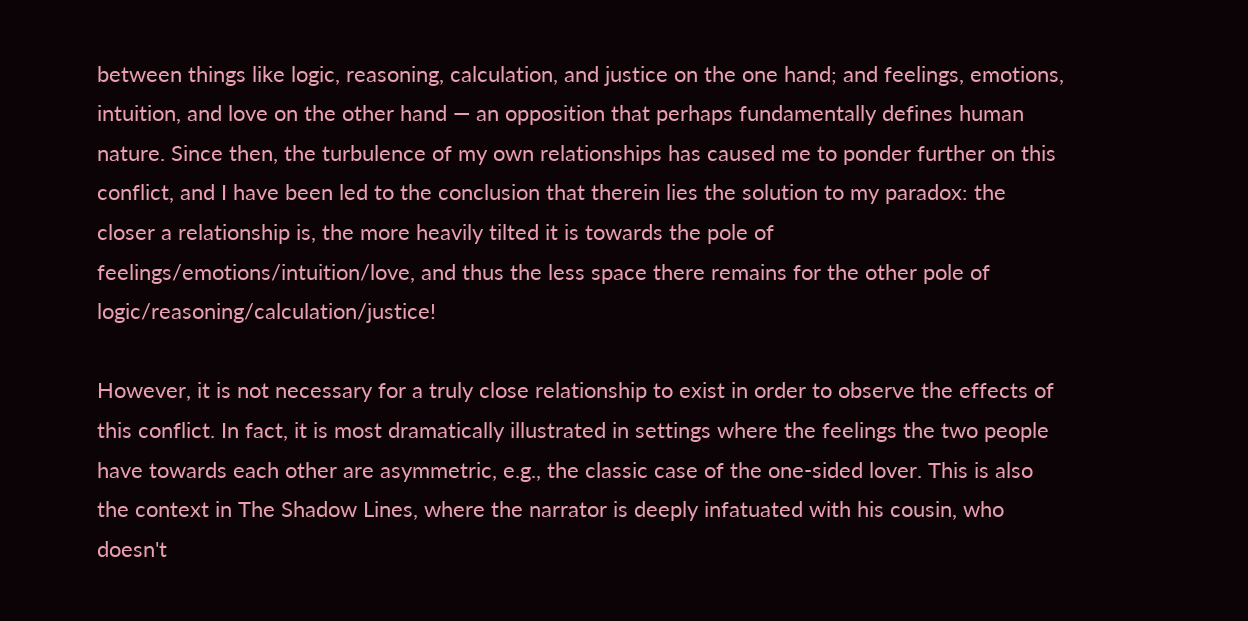between things like logic, reasoning, calculation, and justice on the one hand; and feelings, emotions, intuition, and love on the other hand — an opposition that perhaps fundamentally defines human nature. Since then, the turbulence of my own relationships has caused me to ponder further on this conflict, and I have been led to the conclusion that therein lies the solution to my paradox: the closer a relationship is, the more heavily tilted it is towards the pole of feelings/emotions/intuition/love, and thus the less space there remains for the other pole of logic/reasoning/calculation/justice!

However, it is not necessary for a truly close relationship to exist in order to observe the effects of this conflict. In fact, it is most dramatically illustrated in settings where the feelings the two people have towards each other are asymmetric, e.g., the classic case of the one-sided lover. This is also the context in The Shadow Lines, where the narrator is deeply infatuated with his cousin, who doesn't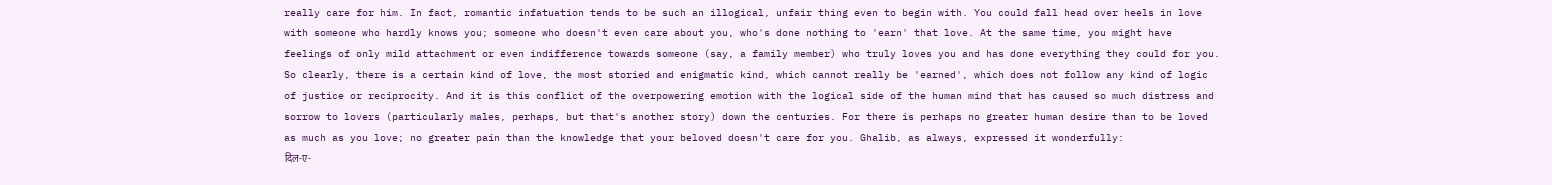really care for him. In fact, romantic infatuation tends to be such an illogical, unfair thing even to begin with. You could fall head over heels in love with someone who hardly knows you; someone who doesn't even care about you, who's done nothing to 'earn' that love. At the same time, you might have feelings of only mild attachment or even indifference towards someone (say, a family member) who truly loves you and has done everything they could for you. So clearly, there is a certain kind of love, the most storied and enigmatic kind, which cannot really be 'earned', which does not follow any kind of logic of justice or reciprocity. And it is this conflict of the overpowering emotion with the logical side of the human mind that has caused so much distress and sorrow to lovers (particularly males, perhaps, but that's another story) down the centuries. For there is perhaps no greater human desire than to be loved as much as you love; no greater pain than the knowledge that your beloved doesn't care for you. Ghalib, as always, expressed it wonderfully:
दिल-ए-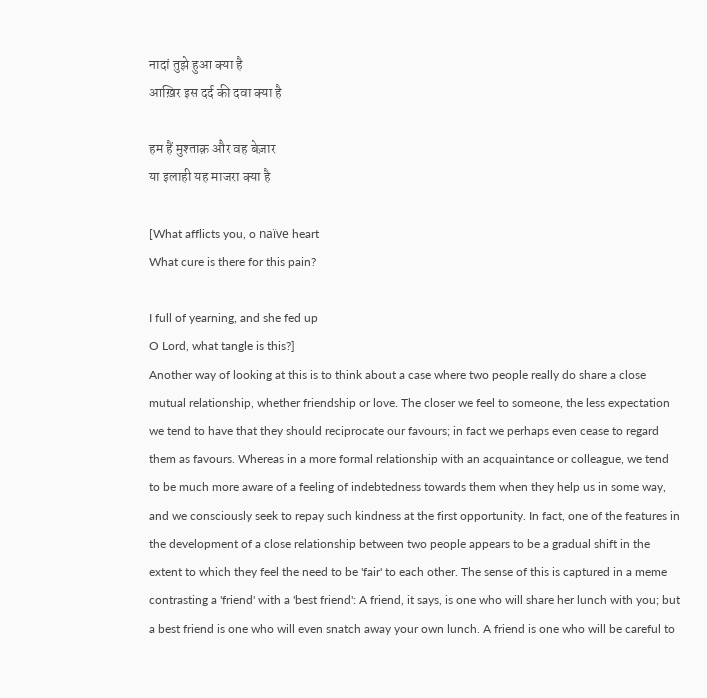नादां तुझे हुआ क्या है
आख़िर इस दर्द की दवा क्या है

हम हैं मुश्ताक़ और वह बेज़ार
या इलाही यह माजरा क्या है

[What afflicts you, o naïve heart
What cure is there for this pain?

I full of yearning, and she fed up
O Lord, what tangle is this?]
Another way of looking at this is to think about a case where two people really do share a close mutual relationship, whether friendship or love. The closer we feel to someone, the less expectation we tend to have that they should reciprocate our favours; in fact we perhaps even cease to regard them as favours. Whereas in a more formal relationship with an acquaintance or colleague, we tend to be much more aware of a feeling of indebtedness towards them when they help us in some way, and we consciously seek to repay such kindness at the first opportunity. In fact, one of the features in the development of a close relationship between two people appears to be a gradual shift in the extent to which they feel the need to be 'fair' to each other. The sense of this is captured in a meme contrasting a 'friend' with a 'best friend': A friend, it says, is one who will share her lunch with you; but a best friend is one who will even snatch away your own lunch. A friend is one who will be careful to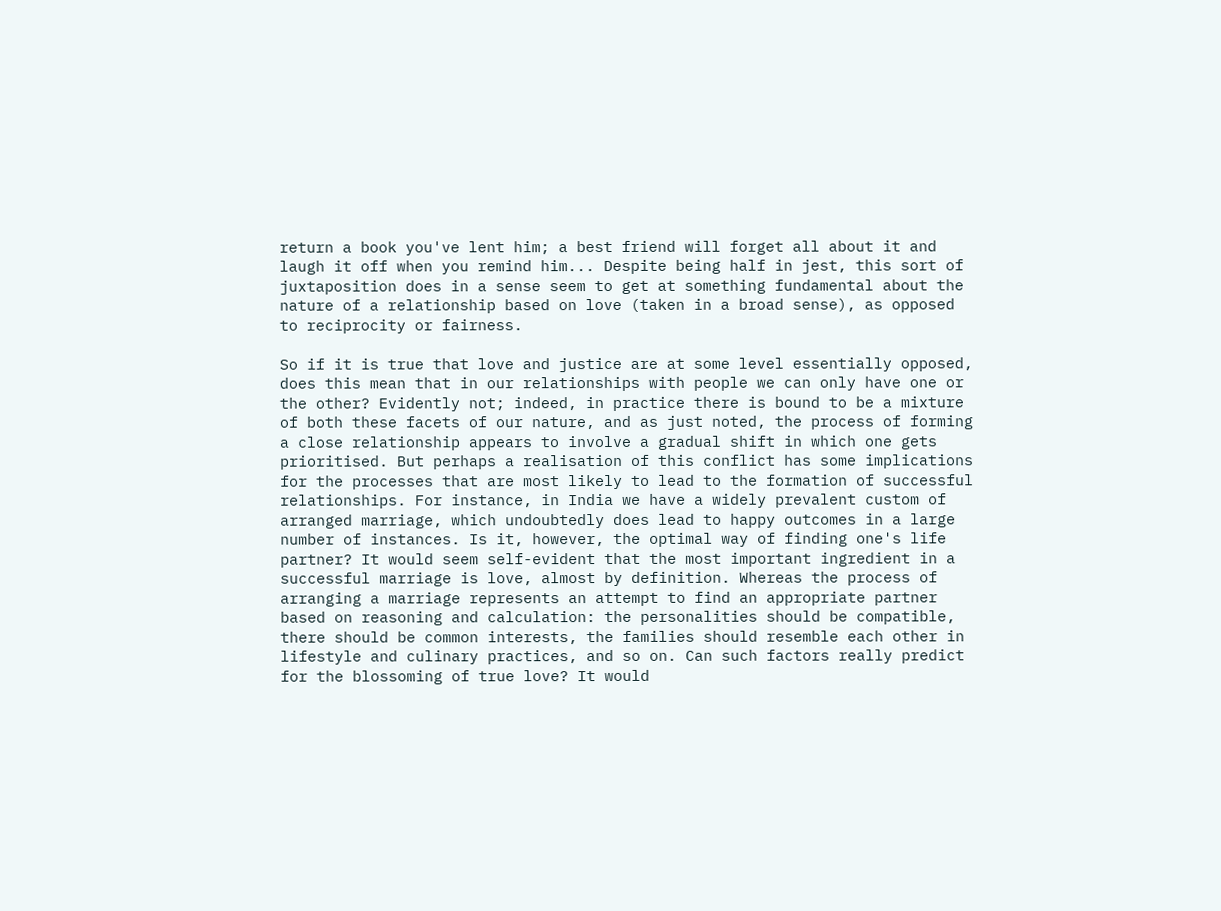return a book you've lent him; a best friend will forget all about it and laugh it off when you remind him... Despite being half in jest, this sort of juxtaposition does in a sense seem to get at something fundamental about the nature of a relationship based on love (taken in a broad sense), as opposed to reciprocity or fairness.

So if it is true that love and justice are at some level essentially opposed, does this mean that in our relationships with people we can only have one or the other? Evidently not; indeed, in practice there is bound to be a mixture of both these facets of our nature, and as just noted, the process of forming a close relationship appears to involve a gradual shift in which one gets prioritised. But perhaps a realisation of this conflict has some implications for the processes that are most likely to lead to the formation of successful relationships. For instance, in India we have a widely prevalent custom of arranged marriage, which undoubtedly does lead to happy outcomes in a large number of instances. Is it, however, the optimal way of finding one's life partner? It would seem self-evident that the most important ingredient in a successful marriage is love, almost by definition. Whereas the process of arranging a marriage represents an attempt to find an appropriate partner based on reasoning and calculation: the personalities should be compatible, there should be common interests, the families should resemble each other in lifestyle and culinary practices, and so on. Can such factors really predict for the blossoming of true love? It would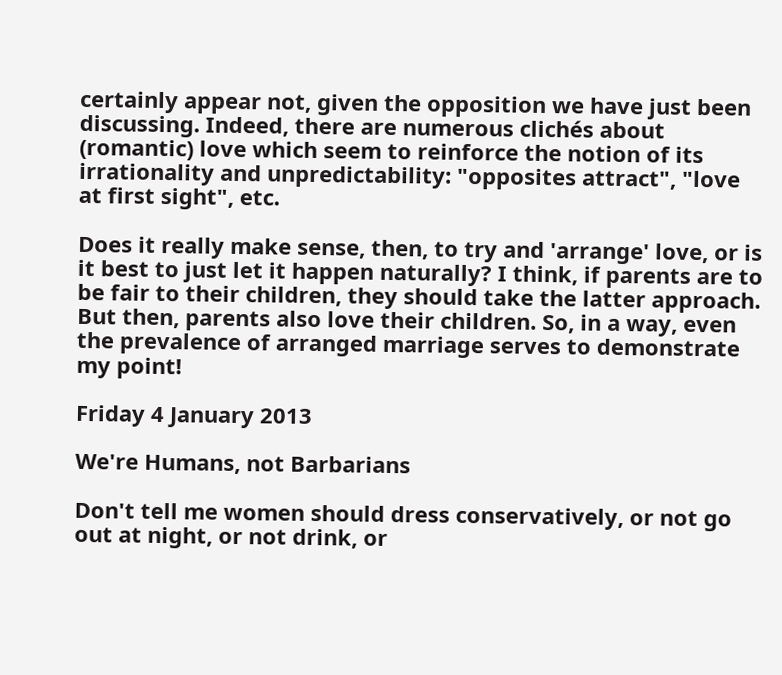certainly appear not, given the opposition we have just been discussing. Indeed, there are numerous clichés about (romantic) love which seem to reinforce the notion of its irrationality and unpredictability: "opposites attract", "love at first sight", etc.

Does it really make sense, then, to try and 'arrange' love, or is it best to just let it happen naturally? I think, if parents are to be fair to their children, they should take the latter approach. But then, parents also love their children. So, in a way, even the prevalence of arranged marriage serves to demonstrate my point!

Friday 4 January 2013

We're Humans, not Barbarians

Don't tell me women should dress conservatively, or not go out at night, or not drink, or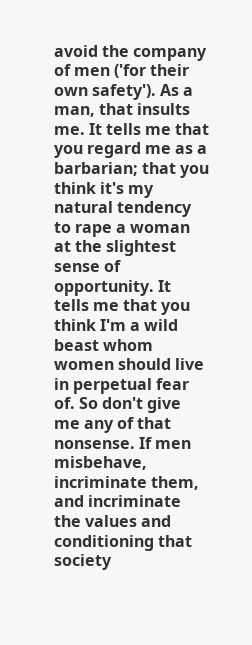avoid the company of men ('for their own safety'). As a man, that insults me. It tells me that you regard me as a barbarian; that you think it's my natural tendency to rape a woman at the slightest sense of opportunity. It tells me that you think I'm a wild beast whom women should live in perpetual fear of. So don't give me any of that nonsense. If men misbehave, incriminate them, and incriminate the values and conditioning that society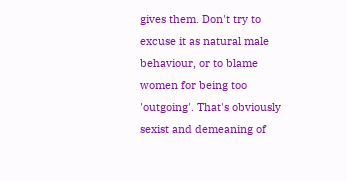gives them. Don't try to excuse it as natural male behaviour, or to blame women for being too 'outgoing'. That's obviously sexist and demeaning of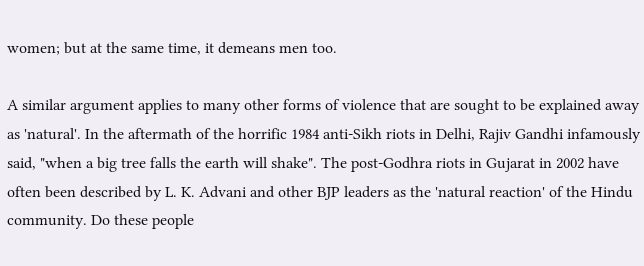women; but at the same time, it demeans men too.

A similar argument applies to many other forms of violence that are sought to be explained away as 'natural'. In the aftermath of the horrific 1984 anti-Sikh riots in Delhi, Rajiv Gandhi infamously said, "when a big tree falls the earth will shake". The post-Godhra riots in Gujarat in 2002 have often been described by L. K. Advani and other BJP leaders as the 'natural reaction' of the Hindu community. Do these people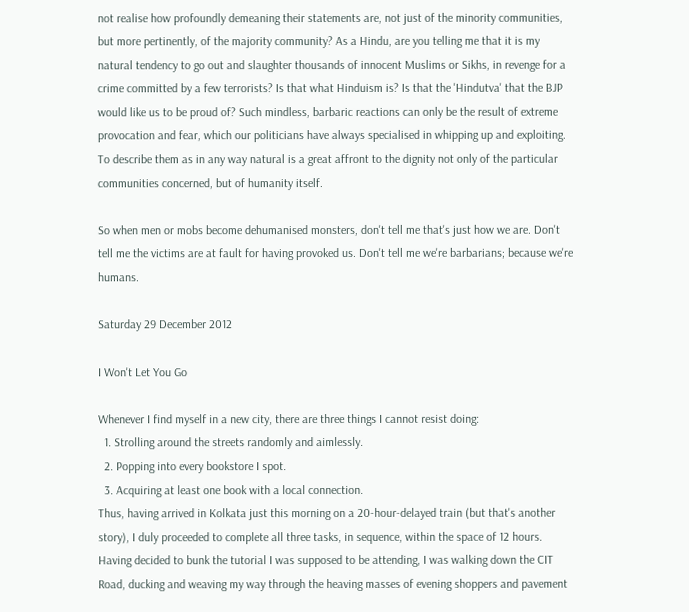not realise how profoundly demeaning their statements are, not just of the minority communities, but more pertinently, of the majority community? As a Hindu, are you telling me that it is my natural tendency to go out and slaughter thousands of innocent Muslims or Sikhs, in revenge for a crime committed by a few terrorists? Is that what Hinduism is? Is that the 'Hindutva' that the BJP would like us to be proud of? Such mindless, barbaric reactions can only be the result of extreme provocation and fear, which our politicians have always specialised in whipping up and exploiting. To describe them as in any way natural is a great affront to the dignity not only of the particular communities concerned, but of humanity itself.

So when men or mobs become dehumanised monsters, don't tell me that's just how we are. Don't tell me the victims are at fault for having provoked us. Don't tell me we're barbarians; because we're humans.

Saturday 29 December 2012

I Won't Let You Go

Whenever I find myself in a new city, there are three things I cannot resist doing:
  1. Strolling around the streets randomly and aimlessly.
  2. Popping into every bookstore I spot.
  3. Acquiring at least one book with a local connection.
Thus, having arrived in Kolkata just this morning on a 20-hour-delayed train (but that's another story), I duly proceeded to complete all three tasks, in sequence, within the space of 12 hours. Having decided to bunk the tutorial I was supposed to be attending, I was walking down the CIT Road, ducking and weaving my way through the heaving masses of evening shoppers and pavement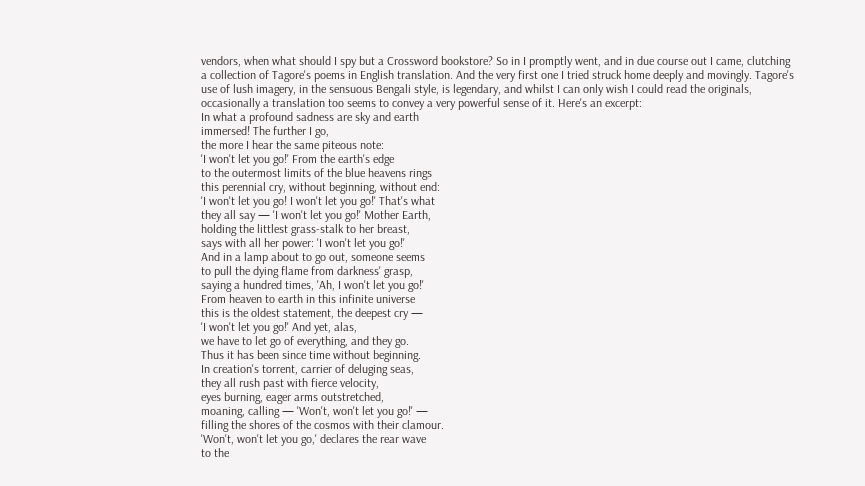vendors, when what should I spy but a Crossword bookstore? So in I promptly went, and in due course out I came, clutching a collection of Tagore's poems in English translation. And the very first one I tried struck home deeply and movingly. Tagore's use of lush imagery, in the sensuous Bengali style, is legendary, and whilst I can only wish I could read the originals, occasionally a translation too seems to convey a very powerful sense of it. Here's an excerpt:
In what a profound sadness are sky and earth
immersed! The further I go,
the more I hear the same piteous note:
'I won't let you go!' From the earth's edge
to the outermost limits of the blue heavens rings
this perennial cry, without beginning, without end:
'I won't let you go! I won't let you go!' That's what
they all say — 'I won't let you go!' Mother Earth,
holding the littlest grass-stalk to her breast,
says with all her power: 'I won't let you go!'
And in a lamp about to go out, someone seems
to pull the dying flame from darkness' grasp,
saying a hundred times, 'Ah, I won't let you go!'
From heaven to earth in this infinite universe
this is the oldest statement, the deepest cry —
'I won't let you go!' And yet, alas,
we have to let go of everything, and they go.
Thus it has been since time without beginning.
In creation's torrent, carrier of deluging seas,
they all rush past with fierce velocity,
eyes burning, eager arms outstretched,
moaning, calling — 'Won't, won't let you go!' —
filling the shores of the cosmos with their clamour.
'Won't, won't let you go,' declares the rear wave
to the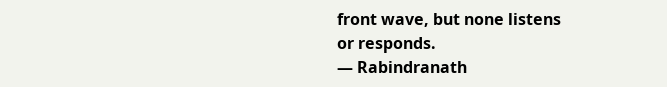front wave, but none listens
or responds.
— Rabindranath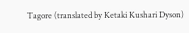Tagore (translated by Ketaki Kushari Dyson)